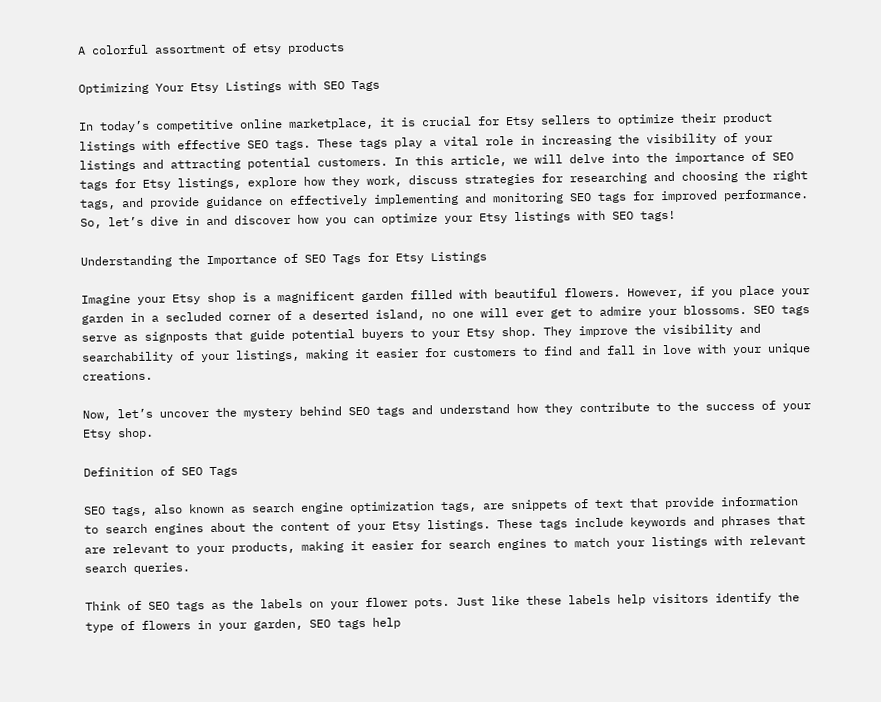A colorful assortment of etsy products

Optimizing Your Etsy Listings with SEO Tags

In today’s competitive online marketplace, it is crucial for Etsy sellers to optimize their product listings with effective SEO tags. These tags play a vital role in increasing the visibility of your listings and attracting potential customers. In this article, we will delve into the importance of SEO tags for Etsy listings, explore how they work, discuss strategies for researching and choosing the right tags, and provide guidance on effectively implementing and monitoring SEO tags for improved performance. So, let’s dive in and discover how you can optimize your Etsy listings with SEO tags!

Understanding the Importance of SEO Tags for Etsy Listings

Imagine your Etsy shop is a magnificent garden filled with beautiful flowers. However, if you place your garden in a secluded corner of a deserted island, no one will ever get to admire your blossoms. SEO tags serve as signposts that guide potential buyers to your Etsy shop. They improve the visibility and searchability of your listings, making it easier for customers to find and fall in love with your unique creations.

Now, let’s uncover the mystery behind SEO tags and understand how they contribute to the success of your Etsy shop.

Definition of SEO Tags

SEO tags, also known as search engine optimization tags, are snippets of text that provide information to search engines about the content of your Etsy listings. These tags include keywords and phrases that are relevant to your products, making it easier for search engines to match your listings with relevant search queries.

Think of SEO tags as the labels on your flower pots. Just like these labels help visitors identify the type of flowers in your garden, SEO tags help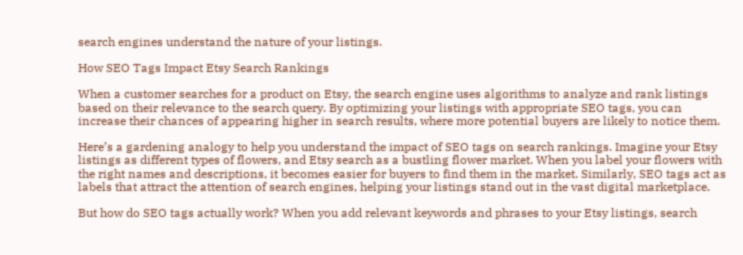search engines understand the nature of your listings.

How SEO Tags Impact Etsy Search Rankings

When a customer searches for a product on Etsy, the search engine uses algorithms to analyze and rank listings based on their relevance to the search query. By optimizing your listings with appropriate SEO tags, you can increase their chances of appearing higher in search results, where more potential buyers are likely to notice them.

Here’s a gardening analogy to help you understand the impact of SEO tags on search rankings. Imagine your Etsy listings as different types of flowers, and Etsy search as a bustling flower market. When you label your flowers with the right names and descriptions, it becomes easier for buyers to find them in the market. Similarly, SEO tags act as labels that attract the attention of search engines, helping your listings stand out in the vast digital marketplace.

But how do SEO tags actually work? When you add relevant keywords and phrases to your Etsy listings, search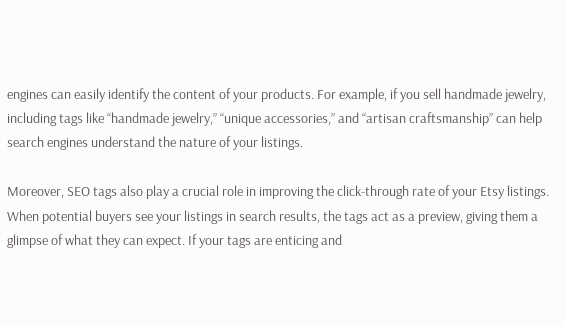engines can easily identify the content of your products. For example, if you sell handmade jewelry, including tags like “handmade jewelry,” “unique accessories,” and “artisan craftsmanship” can help search engines understand the nature of your listings.

Moreover, SEO tags also play a crucial role in improving the click-through rate of your Etsy listings. When potential buyers see your listings in search results, the tags act as a preview, giving them a glimpse of what they can expect. If your tags are enticing and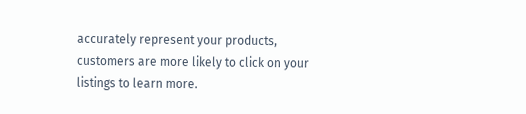accurately represent your products, customers are more likely to click on your listings to learn more.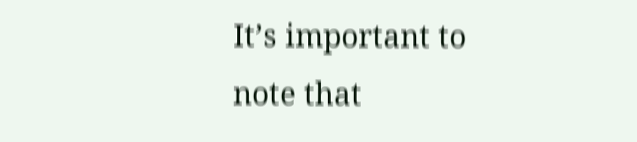It’s important to note that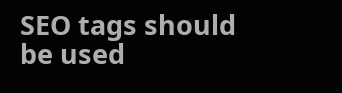SEO tags should be used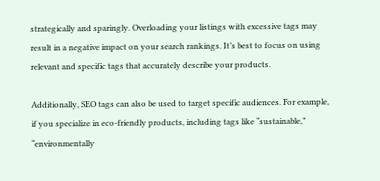strategically and sparingly. Overloading your listings with excessive tags may result in a negative impact on your search rankings. It’s best to focus on using relevant and specific tags that accurately describe your products.

Additionally, SEO tags can also be used to target specific audiences. For example, if you specialize in eco-friendly products, including tags like “sustainable,” “environmentally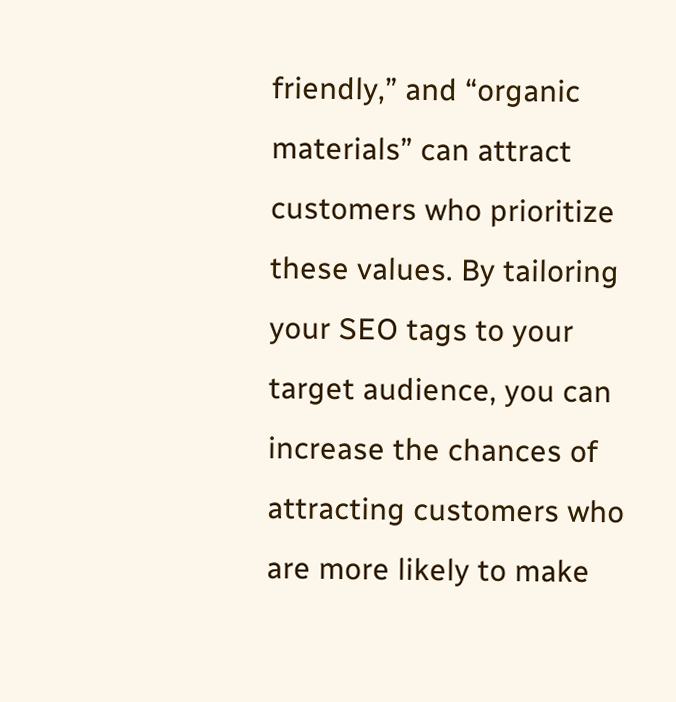friendly,” and “organic materials” can attract customers who prioritize these values. By tailoring your SEO tags to your target audience, you can increase the chances of attracting customers who are more likely to make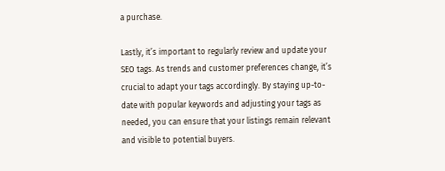a purchase.

Lastly, it’s important to regularly review and update your SEO tags. As trends and customer preferences change, it’s crucial to adapt your tags accordingly. By staying up-to-date with popular keywords and adjusting your tags as needed, you can ensure that your listings remain relevant and visible to potential buyers.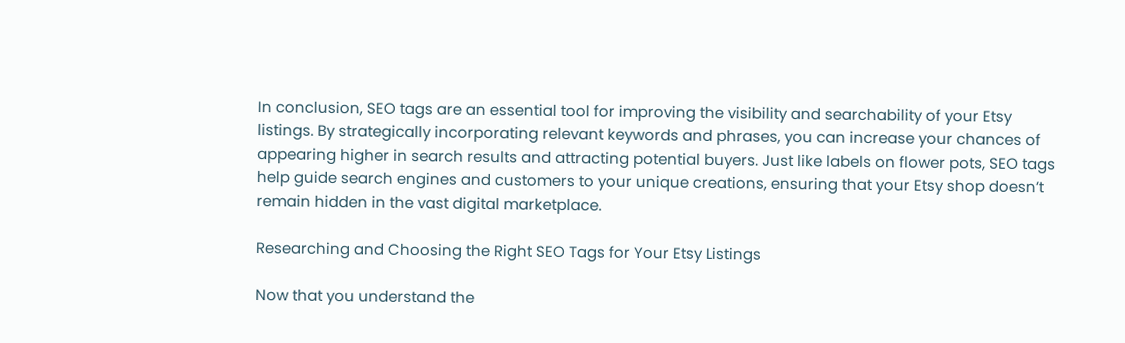In conclusion, SEO tags are an essential tool for improving the visibility and searchability of your Etsy listings. By strategically incorporating relevant keywords and phrases, you can increase your chances of appearing higher in search results and attracting potential buyers. Just like labels on flower pots, SEO tags help guide search engines and customers to your unique creations, ensuring that your Etsy shop doesn’t remain hidden in the vast digital marketplace.

Researching and Choosing the Right SEO Tags for Your Etsy Listings

Now that you understand the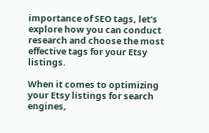importance of SEO tags, let’s explore how you can conduct research and choose the most effective tags for your Etsy listings.

When it comes to optimizing your Etsy listings for search engines,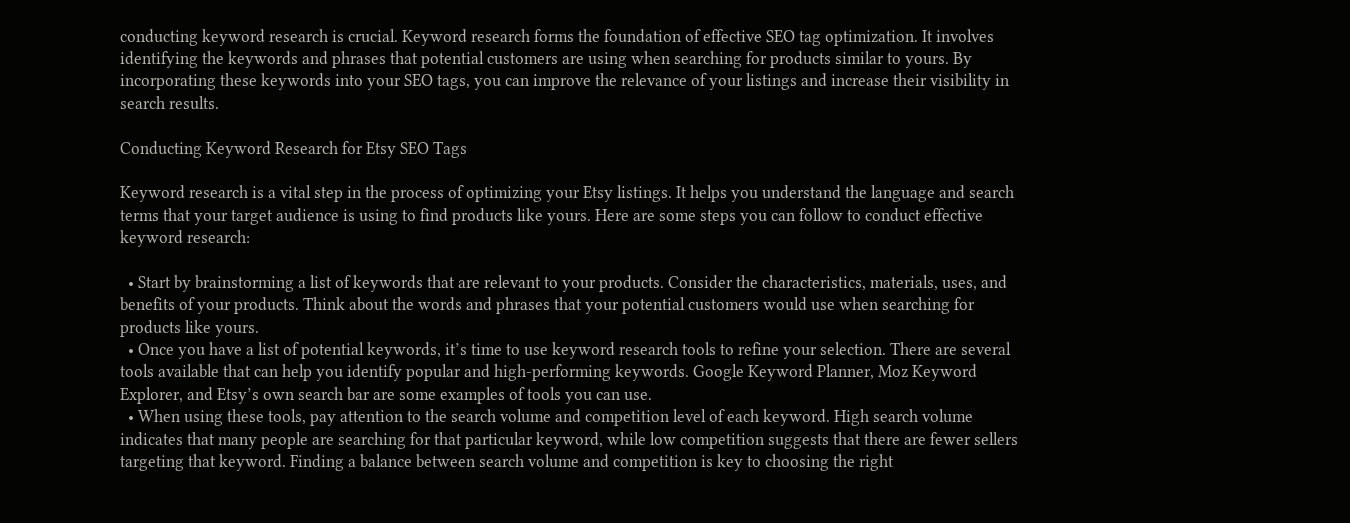conducting keyword research is crucial. Keyword research forms the foundation of effective SEO tag optimization. It involves identifying the keywords and phrases that potential customers are using when searching for products similar to yours. By incorporating these keywords into your SEO tags, you can improve the relevance of your listings and increase their visibility in search results.

Conducting Keyword Research for Etsy SEO Tags

Keyword research is a vital step in the process of optimizing your Etsy listings. It helps you understand the language and search terms that your target audience is using to find products like yours. Here are some steps you can follow to conduct effective keyword research:

  • Start by brainstorming a list of keywords that are relevant to your products. Consider the characteristics, materials, uses, and benefits of your products. Think about the words and phrases that your potential customers would use when searching for products like yours.
  • Once you have a list of potential keywords, it’s time to use keyword research tools to refine your selection. There are several tools available that can help you identify popular and high-performing keywords. Google Keyword Planner, Moz Keyword Explorer, and Etsy’s own search bar are some examples of tools you can use.
  • When using these tools, pay attention to the search volume and competition level of each keyword. High search volume indicates that many people are searching for that particular keyword, while low competition suggests that there are fewer sellers targeting that keyword. Finding a balance between search volume and competition is key to choosing the right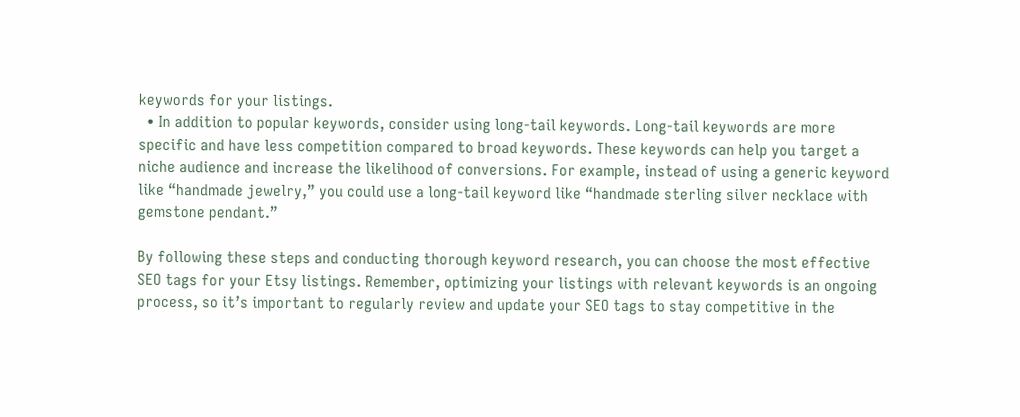keywords for your listings.
  • In addition to popular keywords, consider using long-tail keywords. Long-tail keywords are more specific and have less competition compared to broad keywords. These keywords can help you target a niche audience and increase the likelihood of conversions. For example, instead of using a generic keyword like “handmade jewelry,” you could use a long-tail keyword like “handmade sterling silver necklace with gemstone pendant.”

By following these steps and conducting thorough keyword research, you can choose the most effective SEO tags for your Etsy listings. Remember, optimizing your listings with relevant keywords is an ongoing process, so it’s important to regularly review and update your SEO tags to stay competitive in the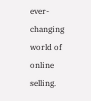ever-changing world of online selling.